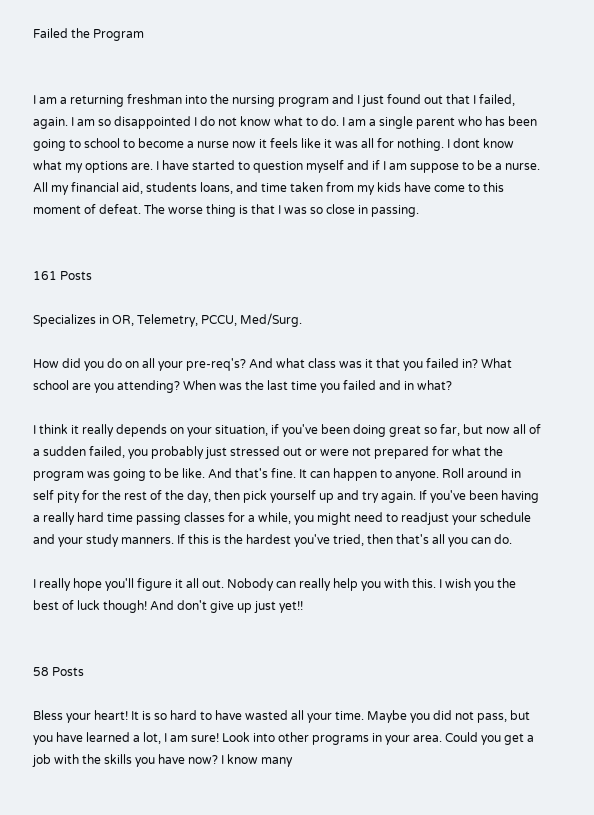Failed the Program


I am a returning freshman into the nursing program and I just found out that I failed, again. I am so disappointed I do not know what to do. I am a single parent who has been going to school to become a nurse now it feels like it was all for nothing. I dont know what my options are. I have started to question myself and if I am suppose to be a nurse. All my financial aid, students loans, and time taken from my kids have come to this moment of defeat. The worse thing is that I was so close in passing.


161 Posts

Specializes in OR, Telemetry, PCCU, Med/Surg.

How did you do on all your pre-req's? And what class was it that you failed in? What school are you attending? When was the last time you failed and in what?

I think it really depends on your situation, if you've been doing great so far, but now all of a sudden failed, you probably just stressed out or were not prepared for what the program was going to be like. And that's fine. It can happen to anyone. Roll around in self pity for the rest of the day, then pick yourself up and try again. If you've been having a really hard time passing classes for a while, you might need to readjust your schedule and your study manners. If this is the hardest you've tried, then that's all you can do.

I really hope you'll figure it all out. Nobody can really help you with this. I wish you the best of luck though! And don't give up just yet!!


58 Posts

Bless your heart! It is so hard to have wasted all your time. Maybe you did not pass, but you have learned a lot, I am sure! Look into other programs in your area. Could you get a job with the skills you have now? I know many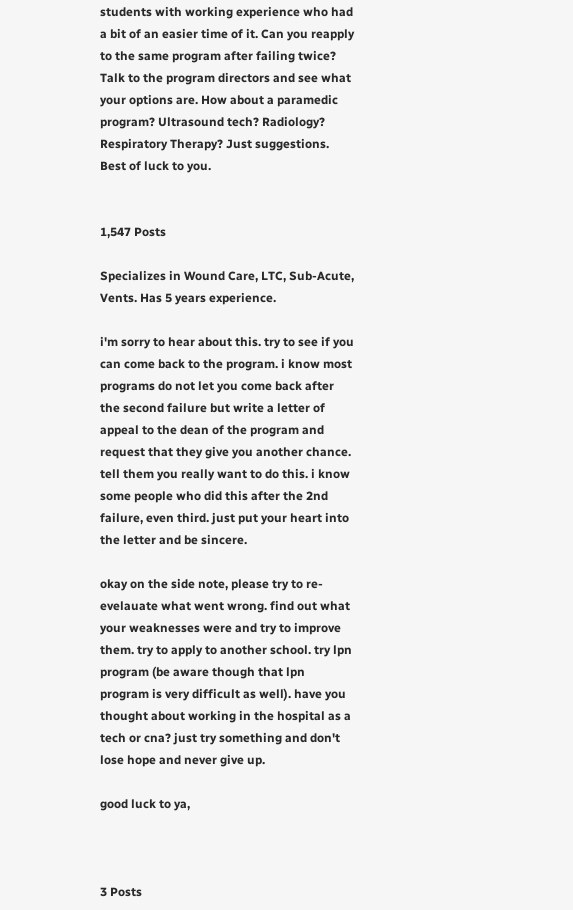students with working experience who had a bit of an easier time of it. Can you reapply to the same program after failing twice? Talk to the program directors and see what your options are. How about a paramedic program? Ultrasound tech? Radiology? Respiratory Therapy? Just suggestions. Best of luck to you.


1,547 Posts

Specializes in Wound Care, LTC, Sub-Acute, Vents. Has 5 years experience.

i'm sorry to hear about this. try to see if you can come back to the program. i know most programs do not let you come back after the second failure but write a letter of appeal to the dean of the program and request that they give you another chance. tell them you really want to do this. i know some people who did this after the 2nd failure, even third. just put your heart into the letter and be sincere.

okay on the side note, please try to re-evelauate what went wrong. find out what your weaknesses were and try to improve them. try to apply to another school. try lpn program (be aware though that lpn program is very difficult as well). have you thought about working in the hospital as a tech or cna? just try something and don't lose hope and never give up.

good luck to ya,



3 Posts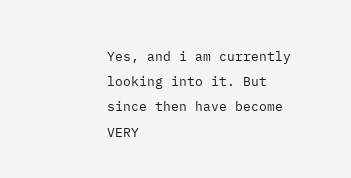Yes, and i am currently looking into it. But since then have become VERY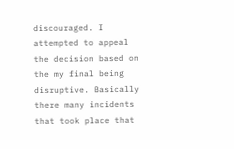discouraged. I attempted to appeal the decision based on the my final being disruptive. Basically there many incidents that took place that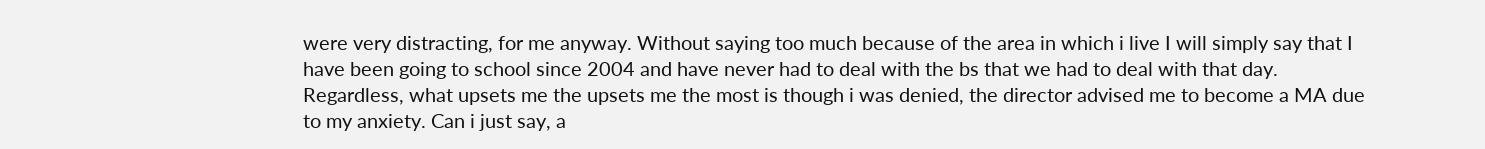were very distracting, for me anyway. Without saying too much because of the area in which i live I will simply say that I have been going to school since 2004 and have never had to deal with the bs that we had to deal with that day. Regardless, what upsets me the upsets me the most is though i was denied, the director advised me to become a MA due to my anxiety. Can i just say, a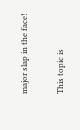major slap in the face!

This topic is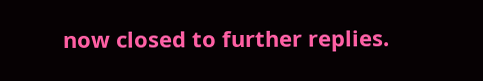now closed to further replies.